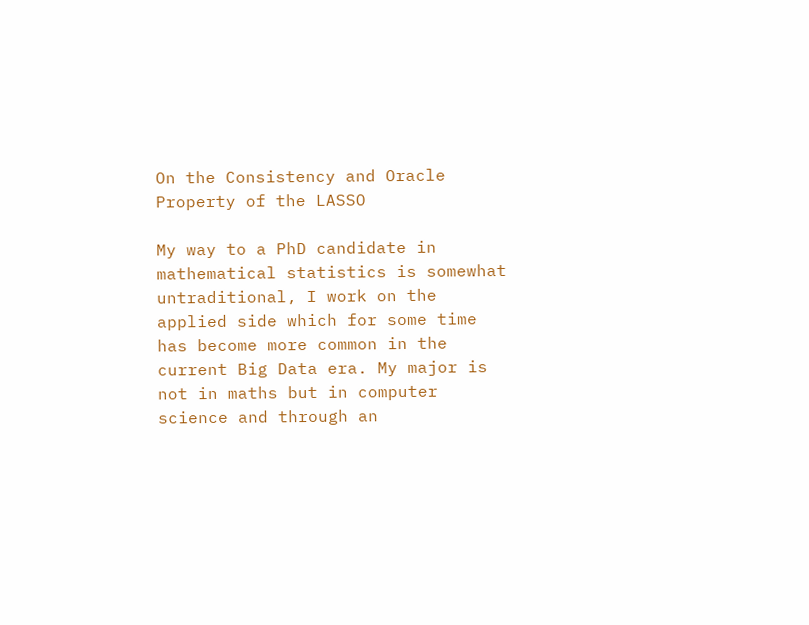On the Consistency and Oracle Property of the LASSO

My way to a PhD candidate in mathematical statistics is somewhat untraditional, I work on the applied side which for some time has become more common in the current Big Data era. My major is not in maths but in computer science and through an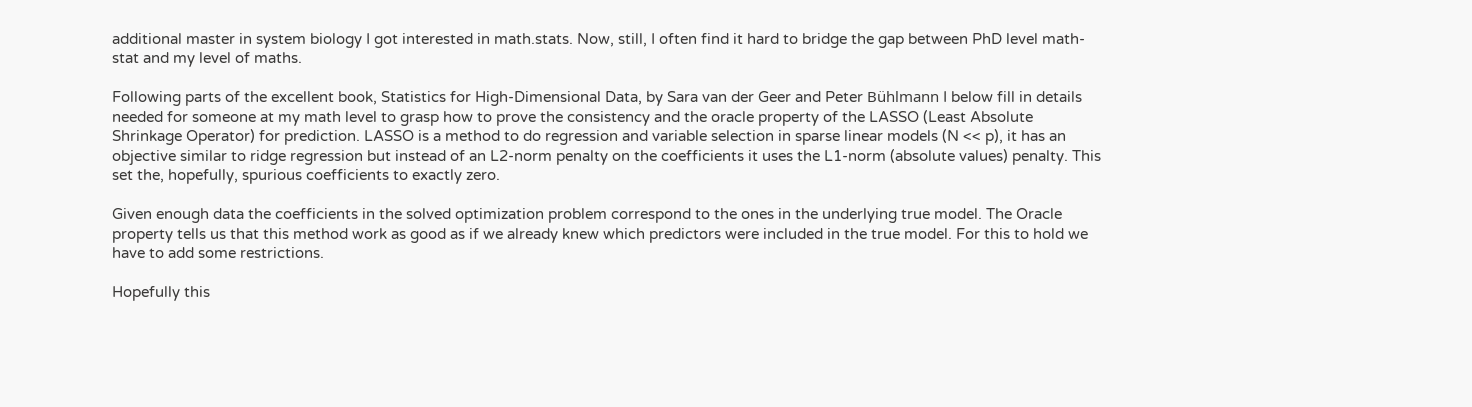additional master in system biology I got interested in math.stats. Now, still, I often find it hard to bridge the gap between PhD level math-stat and my level of maths.

Following parts of the excellent book, Statistics for High-Dimensional Data, by Sara van der Geer and Peter Bühlmann I below fill in details needed for someone at my math level to grasp how to prove the consistency and the oracle property of the LASSO (Least Absolute Shrinkage Operator) for prediction. LASSO is a method to do regression and variable selection in sparse linear models (N << p), it has an objective similar to ridge regression but instead of an L2-norm penalty on the coefficients it uses the L1-norm (absolute values) penalty. This set the, hopefully, spurious coefficients to exactly zero.

Given enough data the coefficients in the solved optimization problem correspond to the ones in the underlying true model. The Oracle property tells us that this method work as good as if we already knew which predictors were included in the true model. For this to hold we have to add some restrictions.

Hopefully this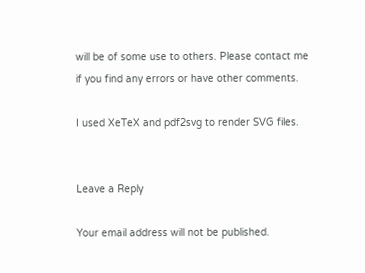will be of some use to others. Please contact me if you find any errors or have other comments.

I used XeTeX and pdf2svg to render SVG files.


Leave a Reply

Your email address will not be published.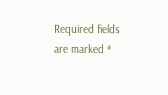Required fields are marked *